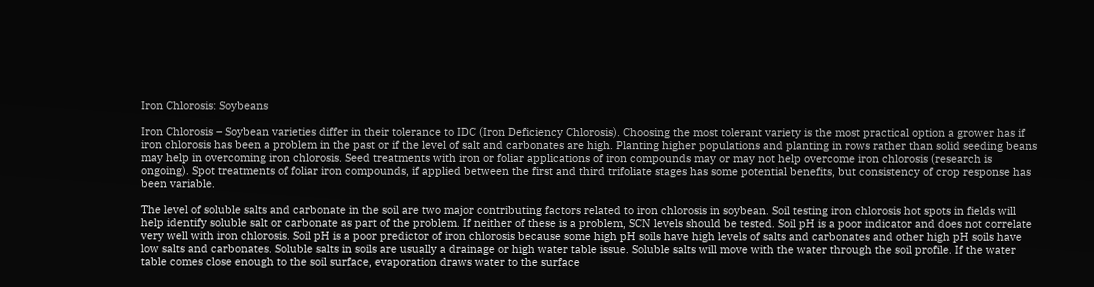Iron Chlorosis: Soybeans

Iron Chlorosis – Soybean varieties differ in their tolerance to IDC (Iron Deficiency Chlorosis). Choosing the most tolerant variety is the most practical option a grower has if iron chlorosis has been a problem in the past or if the level of salt and carbonates are high. Planting higher populations and planting in rows rather than solid seeding beans may help in overcoming iron chlorosis. Seed treatments with iron or foliar applications of iron compounds may or may not help overcome iron chlorosis (research is ongoing). Spot treatments of foliar iron compounds, if applied between the first and third trifoliate stages has some potential benefits, but consistency of crop response has been variable.

The level of soluble salts and carbonate in the soil are two major contributing factors related to iron chlorosis in soybean. Soil testing iron chlorosis hot spots in fields will help identify soluble salt or carbonate as part of the problem. If neither of these is a problem, SCN levels should be tested. Soil pH is a poor indicator and does not correlate very well with iron chlorosis. Soil pH is a poor predictor of iron chlorosis because some high pH soils have high levels of salts and carbonates and other high pH soils have low salts and carbonates. Soluble salts in soils are usually a drainage or high water table issue. Soluble salts will move with the water through the soil profile. If the water table comes close enough to the soil surface, evaporation draws water to the surface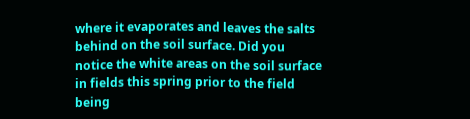where it evaporates and leaves the salts behind on the soil surface. Did you notice the white areas on the soil surface in fields this spring prior to the field being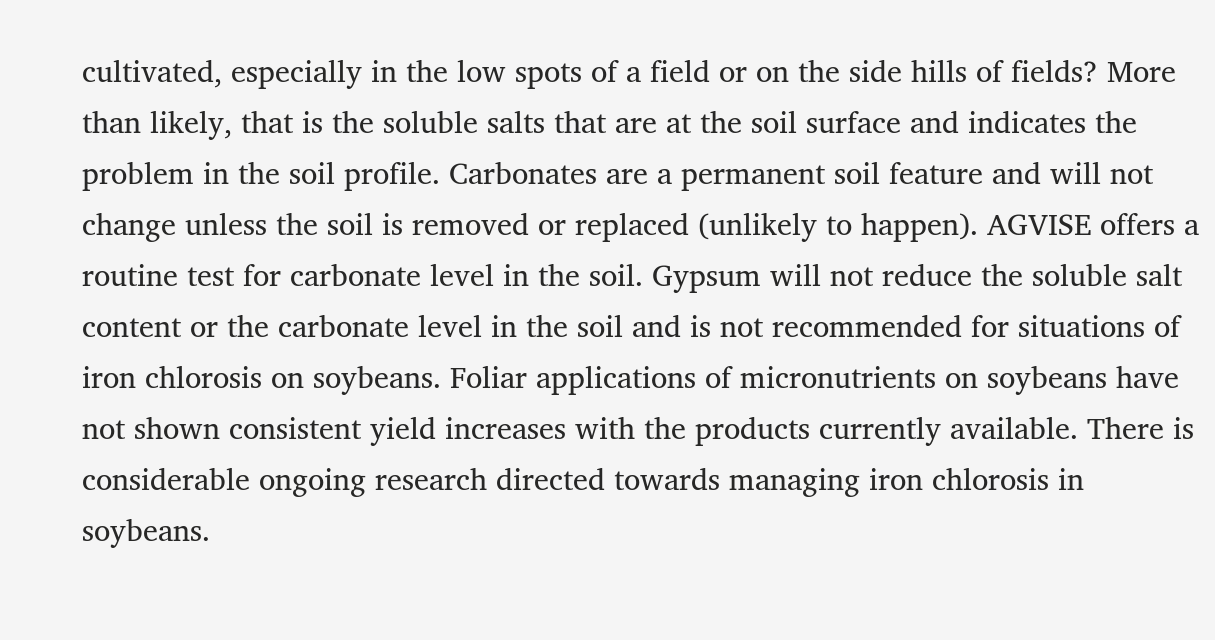cultivated, especially in the low spots of a field or on the side hills of fields? More than likely, that is the soluble salts that are at the soil surface and indicates the problem in the soil profile. Carbonates are a permanent soil feature and will not change unless the soil is removed or replaced (unlikely to happen). AGVISE offers a routine test for carbonate level in the soil. Gypsum will not reduce the soluble salt content or the carbonate level in the soil and is not recommended for situations of iron chlorosis on soybeans. Foliar applications of micronutrients on soybeans have not shown consistent yield increases with the products currently available. There is considerable ongoing research directed towards managing iron chlorosis in soybeans.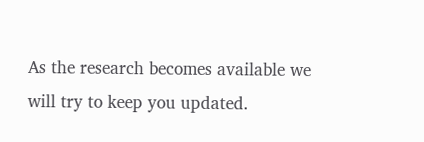As the research becomes available we will try to keep you updated.